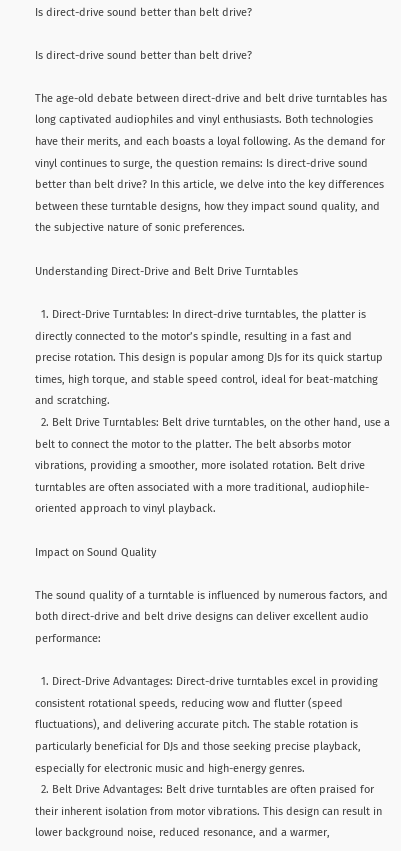Is direct-drive sound better than belt drive?

Is direct-drive sound better than belt drive?

The age-old debate between direct-drive and belt drive turntables has long captivated audiophiles and vinyl enthusiasts. Both technologies have their merits, and each boasts a loyal following. As the demand for vinyl continues to surge, the question remains: Is direct-drive sound better than belt drive? In this article, we delve into the key differences between these turntable designs, how they impact sound quality, and the subjective nature of sonic preferences.

Understanding Direct-Drive and Belt Drive Turntables

  1. Direct-Drive Turntables: In direct-drive turntables, the platter is directly connected to the motor’s spindle, resulting in a fast and precise rotation. This design is popular among DJs for its quick startup times, high torque, and stable speed control, ideal for beat-matching and scratching.
  2. Belt Drive Turntables: Belt drive turntables, on the other hand, use a belt to connect the motor to the platter. The belt absorbs motor vibrations, providing a smoother, more isolated rotation. Belt drive turntables are often associated with a more traditional, audiophile-oriented approach to vinyl playback.

Impact on Sound Quality

The sound quality of a turntable is influenced by numerous factors, and both direct-drive and belt drive designs can deliver excellent audio performance:

  1. Direct-Drive Advantages: Direct-drive turntables excel in providing consistent rotational speeds, reducing wow and flutter (speed fluctuations), and delivering accurate pitch. The stable rotation is particularly beneficial for DJs and those seeking precise playback, especially for electronic music and high-energy genres.
  2. Belt Drive Advantages: Belt drive turntables are often praised for their inherent isolation from motor vibrations. This design can result in lower background noise, reduced resonance, and a warmer,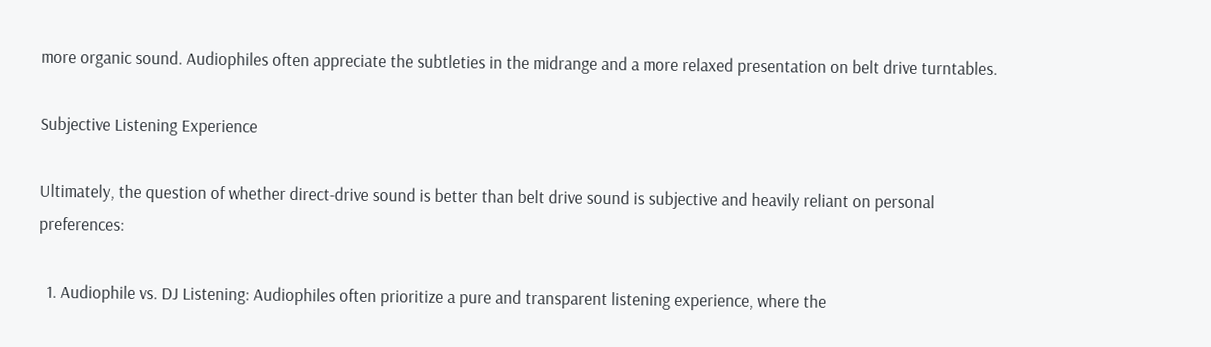more organic sound. Audiophiles often appreciate the subtleties in the midrange and a more relaxed presentation on belt drive turntables.

Subjective Listening Experience

Ultimately, the question of whether direct-drive sound is better than belt drive sound is subjective and heavily reliant on personal preferences:

  1. Audiophile vs. DJ Listening: Audiophiles often prioritize a pure and transparent listening experience, where the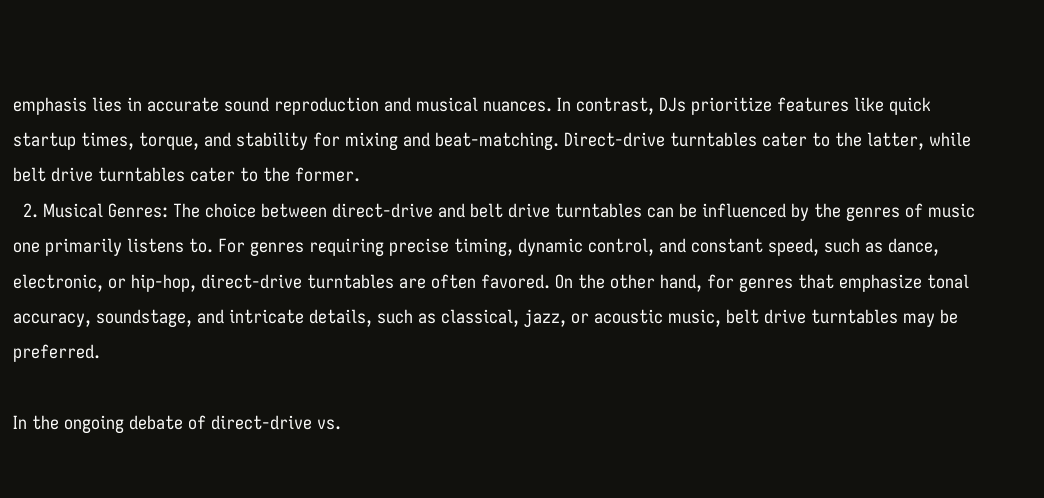emphasis lies in accurate sound reproduction and musical nuances. In contrast, DJs prioritize features like quick startup times, torque, and stability for mixing and beat-matching. Direct-drive turntables cater to the latter, while belt drive turntables cater to the former.
  2. Musical Genres: The choice between direct-drive and belt drive turntables can be influenced by the genres of music one primarily listens to. For genres requiring precise timing, dynamic control, and constant speed, such as dance, electronic, or hip-hop, direct-drive turntables are often favored. On the other hand, for genres that emphasize tonal accuracy, soundstage, and intricate details, such as classical, jazz, or acoustic music, belt drive turntables may be preferred.

In the ongoing debate of direct-drive vs.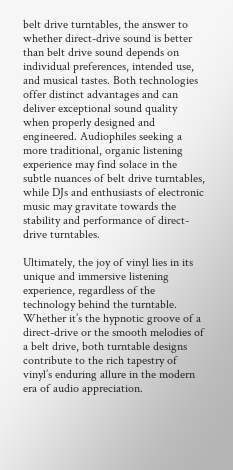belt drive turntables, the answer to whether direct-drive sound is better than belt drive sound depends on individual preferences, intended use, and musical tastes. Both technologies offer distinct advantages and can deliver exceptional sound quality when properly designed and engineered. Audiophiles seeking a more traditional, organic listening experience may find solace in the subtle nuances of belt drive turntables, while DJs and enthusiasts of electronic music may gravitate towards the stability and performance of direct-drive turntables.

Ultimately, the joy of vinyl lies in its unique and immersive listening experience, regardless of the technology behind the turntable. Whether it’s the hypnotic groove of a direct-drive or the smooth melodies of a belt drive, both turntable designs contribute to the rich tapestry of vinyl’s enduring allure in the modern era of audio appreciation.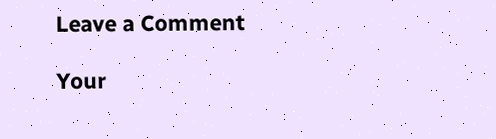Leave a Comment

Your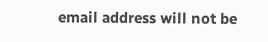email address will not be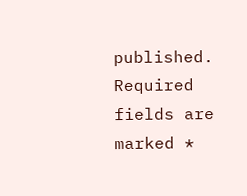published. Required fields are marked *